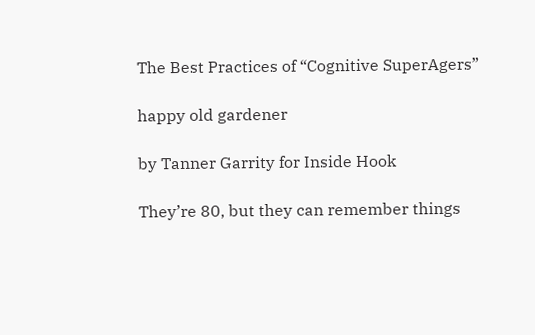The Best Practices of “Cognitive SuperAgers”

happy old gardener

by Tanner Garrity for Inside Hook

They’re 80, but they can remember things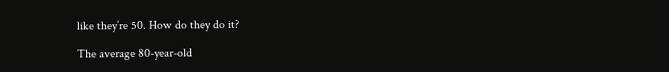like they’re 50. How do they do it?

The average 80-year-old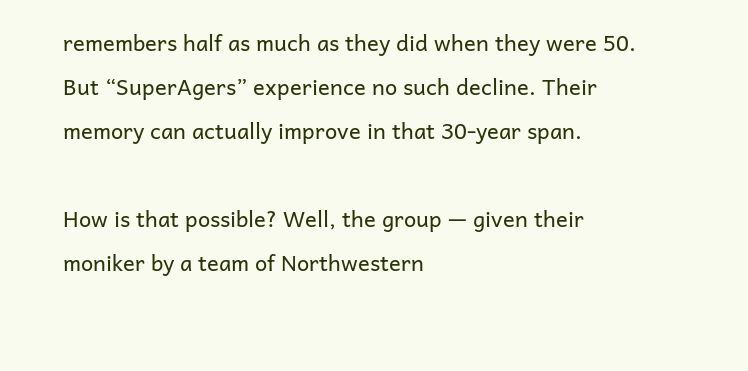remembers half as much as they did when they were 50. But “SuperAgers” experience no such decline. Their memory can actually improve in that 30-year span.

How is that possible? Well, the group — given their moniker by a team of Northwestern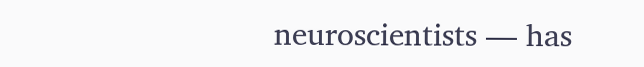neuroscientists — has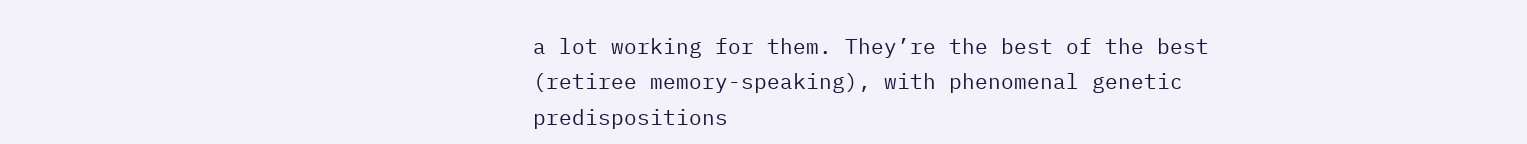a lot working for them. They’re the best of the best (retiree memory-speaking), with phenomenal genetic predispositions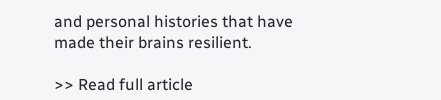and personal histories that have made their brains resilient.

>> Read full article